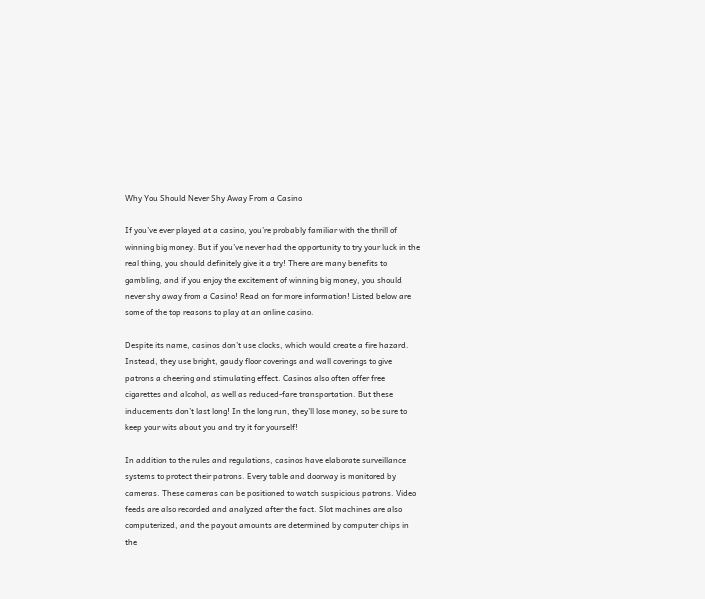Why You Should Never Shy Away From a Casino

If you’ve ever played at a casino, you’re probably familiar with the thrill of winning big money. But if you’ve never had the opportunity to try your luck in the real thing, you should definitely give it a try! There are many benefits to gambling, and if you enjoy the excitement of winning big money, you should never shy away from a Casino! Read on for more information! Listed below are some of the top reasons to play at an online casino.

Despite its name, casinos don’t use clocks, which would create a fire hazard. Instead, they use bright, gaudy floor coverings and wall coverings to give patrons a cheering and stimulating effect. Casinos also often offer free cigarettes and alcohol, as well as reduced-fare transportation. But these inducements don’t last long! In the long run, they’ll lose money, so be sure to keep your wits about you and try it for yourself!

In addition to the rules and regulations, casinos have elaborate surveillance systems to protect their patrons. Every table and doorway is monitored by cameras. These cameras can be positioned to watch suspicious patrons. Video feeds are also recorded and analyzed after the fact. Slot machines are also computerized, and the payout amounts are determined by computer chips in the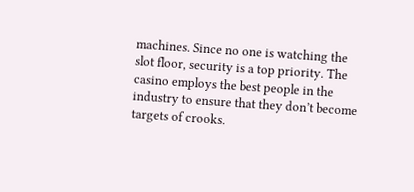machines. Since no one is watching the slot floor, security is a top priority. The casino employs the best people in the industry to ensure that they don’t become targets of crooks.